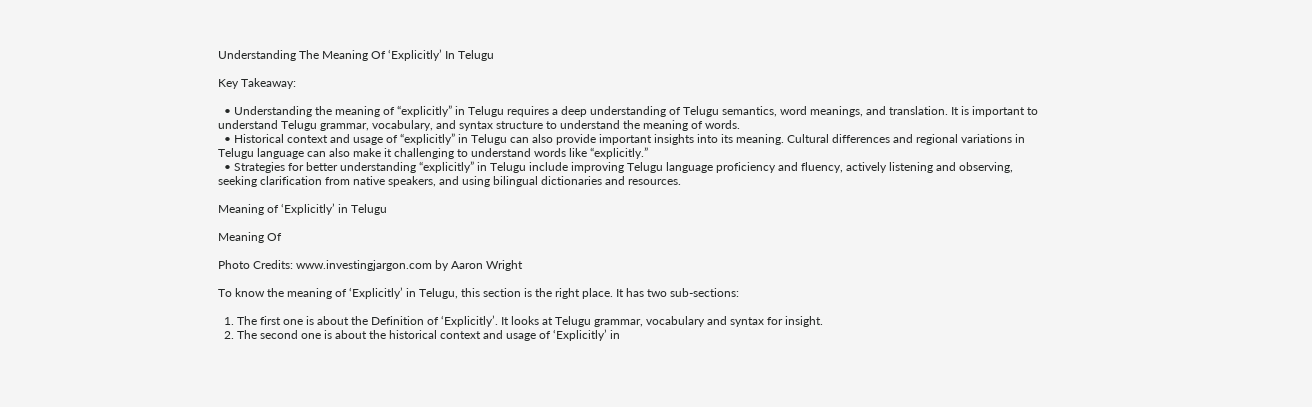Understanding The Meaning Of ‘Explicitly’ In Telugu

Key Takeaway:

  • Understanding the meaning of “explicitly” in Telugu requires a deep understanding of Telugu semantics, word meanings, and translation. It is important to understand Telugu grammar, vocabulary, and syntax structure to understand the meaning of words.
  • Historical context and usage of “explicitly” in Telugu can also provide important insights into its meaning. Cultural differences and regional variations in Telugu language can also make it challenging to understand words like “explicitly.”
  • Strategies for better understanding “explicitly” in Telugu include improving Telugu language proficiency and fluency, actively listening and observing, seeking clarification from native speakers, and using bilingual dictionaries and resources.

Meaning of ‘Explicitly’ in Telugu

Meaning Of

Photo Credits: www.investingjargon.com by Aaron Wright

To know the meaning of ‘Explicitly’ in Telugu, this section is the right place. It has two sub-sections:

  1. The first one is about the Definition of ‘Explicitly’. It looks at Telugu grammar, vocabulary and syntax for insight.
  2. The second one is about the historical context and usage of ‘Explicitly’ in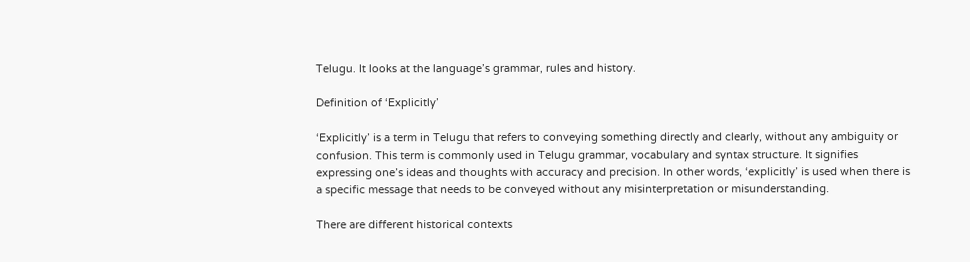Telugu. It looks at the language’s grammar, rules and history.

Definition of ‘Explicitly’

‘Explicitly’ is a term in Telugu that refers to conveying something directly and clearly, without any ambiguity or confusion. This term is commonly used in Telugu grammar, vocabulary and syntax structure. It signifies expressing one’s ideas and thoughts with accuracy and precision. In other words, ‘explicitly’ is used when there is a specific message that needs to be conveyed without any misinterpretation or misunderstanding.

There are different historical contexts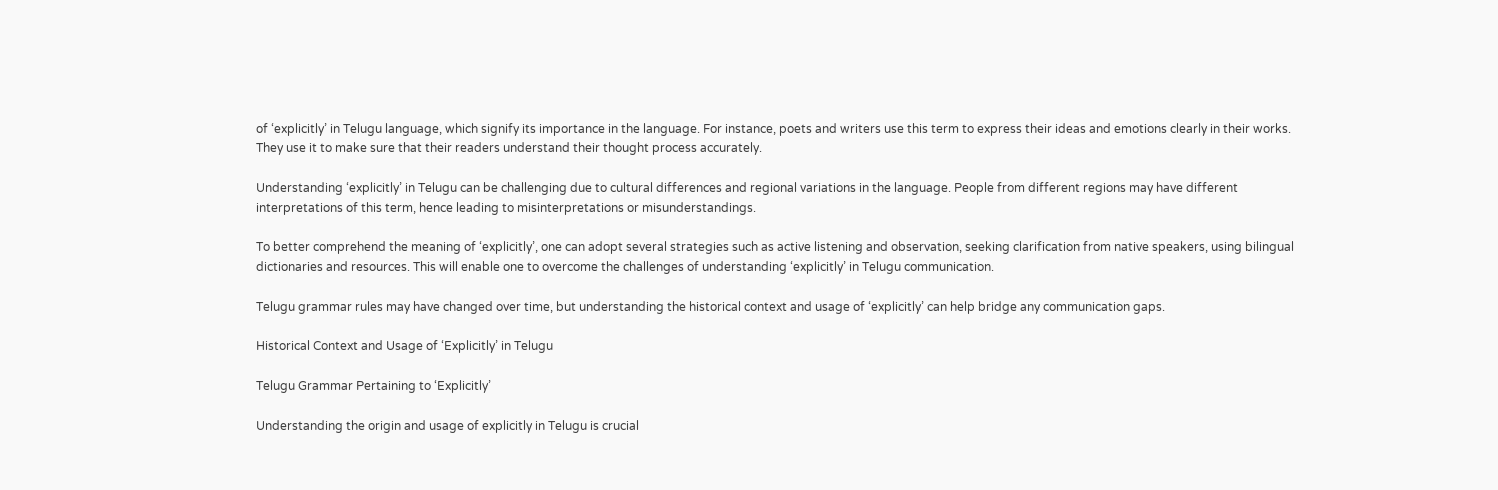of ‘explicitly’ in Telugu language, which signify its importance in the language. For instance, poets and writers use this term to express their ideas and emotions clearly in their works. They use it to make sure that their readers understand their thought process accurately.

Understanding ‘explicitly’ in Telugu can be challenging due to cultural differences and regional variations in the language. People from different regions may have different interpretations of this term, hence leading to misinterpretations or misunderstandings.

To better comprehend the meaning of ‘explicitly’, one can adopt several strategies such as active listening and observation, seeking clarification from native speakers, using bilingual dictionaries and resources. This will enable one to overcome the challenges of understanding ‘explicitly’ in Telugu communication.

Telugu grammar rules may have changed over time, but understanding the historical context and usage of ‘explicitly’ can help bridge any communication gaps.

Historical Context and Usage of ‘Explicitly’ in Telugu

Telugu Grammar Pertaining to ‘Explicitly’

Understanding the origin and usage of explicitly in Telugu is crucial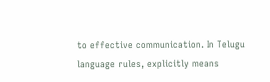to effective communication. In Telugu language rules, explicitly means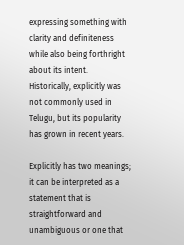expressing something with clarity and definiteness while also being forthright about its intent. Historically, explicitly was not commonly used in Telugu, but its popularity has grown in recent years.

Explicitly has two meanings; it can be interpreted as a statement that is straightforward and unambiguous or one that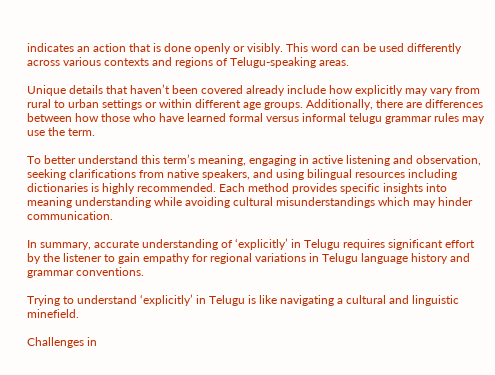indicates an action that is done openly or visibly. This word can be used differently across various contexts and regions of Telugu-speaking areas.

Unique details that haven’t been covered already include how explicitly may vary from rural to urban settings or within different age groups. Additionally, there are differences between how those who have learned formal versus informal telugu grammar rules may use the term.

To better understand this term’s meaning, engaging in active listening and observation, seeking clarifications from native speakers, and using bilingual resources including dictionaries is highly recommended. Each method provides specific insights into meaning understanding while avoiding cultural misunderstandings which may hinder communication.

In summary, accurate understanding of ‘explicitly’ in Telugu requires significant effort by the listener to gain empathy for regional variations in Telugu language history and grammar conventions.

Trying to understand ‘explicitly’ in Telugu is like navigating a cultural and linguistic minefield.

Challenges in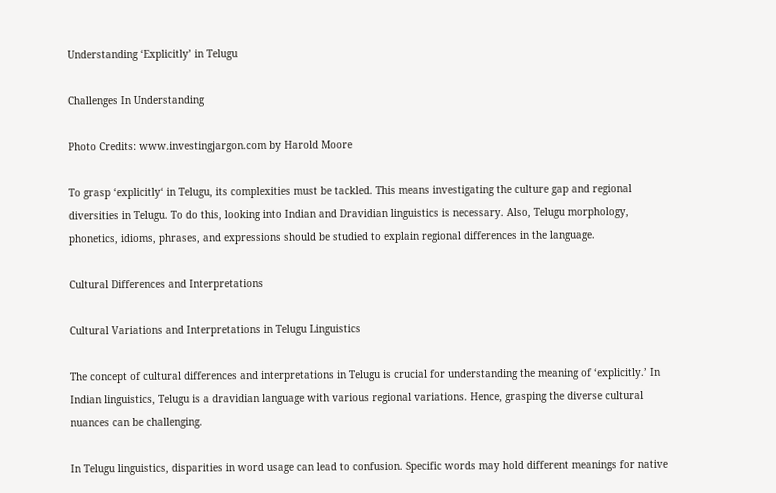Understanding ‘Explicitly’ in Telugu

Challenges In Understanding

Photo Credits: www.investingjargon.com by Harold Moore

To grasp ‘explicitly‘ in Telugu, its complexities must be tackled. This means investigating the culture gap and regional diversities in Telugu. To do this, looking into Indian and Dravidian linguistics is necessary. Also, Telugu morphology, phonetics, idioms, phrases, and expressions should be studied to explain regional differences in the language.

Cultural Differences and Interpretations

Cultural Variations and Interpretations in Telugu Linguistics

The concept of cultural differences and interpretations in Telugu is crucial for understanding the meaning of ‘explicitly.’ In Indian linguistics, Telugu is a dravidian language with various regional variations. Hence, grasping the diverse cultural nuances can be challenging.

In Telugu linguistics, disparities in word usage can lead to confusion. Specific words may hold different meanings for native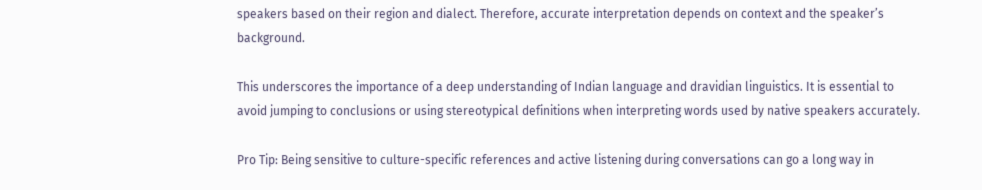speakers based on their region and dialect. Therefore, accurate interpretation depends on context and the speaker’s background.

This underscores the importance of a deep understanding of Indian language and dravidian linguistics. It is essential to avoid jumping to conclusions or using stereotypical definitions when interpreting words used by native speakers accurately.

Pro Tip: Being sensitive to culture-specific references and active listening during conversations can go a long way in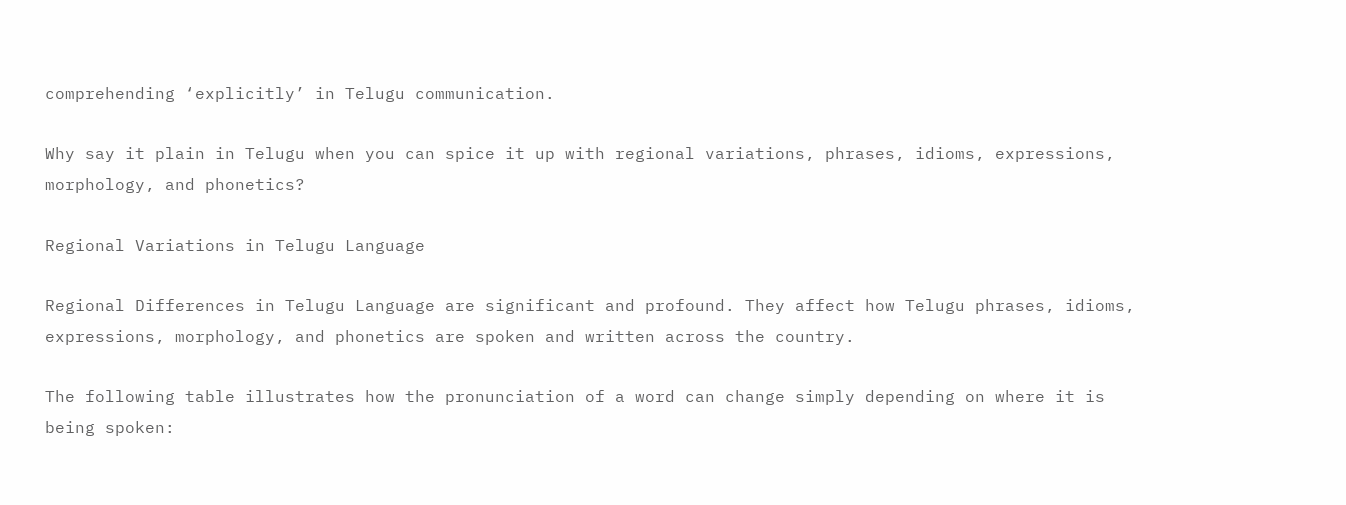comprehending ‘explicitly’ in Telugu communication.

Why say it plain in Telugu when you can spice it up with regional variations, phrases, idioms, expressions, morphology, and phonetics?

Regional Variations in Telugu Language

Regional Differences in Telugu Language are significant and profound. They affect how Telugu phrases, idioms, expressions, morphology, and phonetics are spoken and written across the country.

The following table illustrates how the pronunciation of a word can change simply depending on where it is being spoken: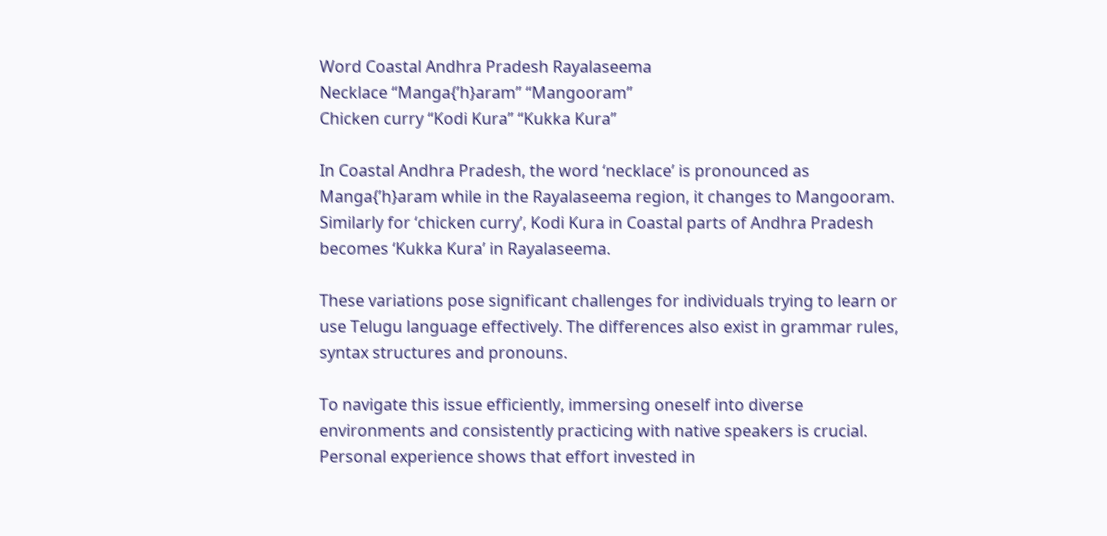Word Coastal Andhra Pradesh Rayalaseema
Necklace “Manga{’h}aram” “Mangooram”
Chicken curry “Kodi Kura” “Kukka Kura”

In Coastal Andhra Pradesh, the word ‘necklace’ is pronounced as Manga{’h}aram while in the Rayalaseema region, it changes to Mangooram. Similarly for ‘chicken curry’, Kodi Kura in Coastal parts of Andhra Pradesh becomes ‘Kukka Kura’ in Rayalaseema.

These variations pose significant challenges for individuals trying to learn or use Telugu language effectively. The differences also exist in grammar rules, syntax structures and pronouns.

To navigate this issue efficiently, immersing oneself into diverse environments and consistently practicing with native speakers is crucial. Personal experience shows that effort invested in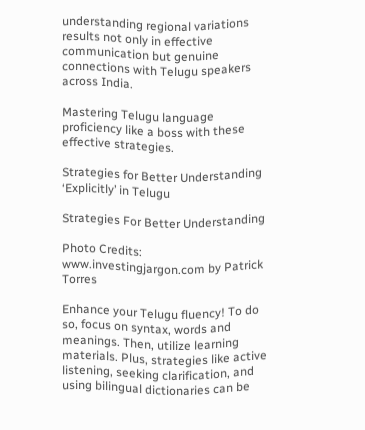understanding regional variations results not only in effective communication but genuine connections with Telugu speakers across India.

Mastering Telugu language proficiency like a boss with these effective strategies.

Strategies for Better Understanding ‘Explicitly’ in Telugu

Strategies For Better Understanding

Photo Credits: www.investingjargon.com by Patrick Torres

Enhance your Telugu fluency! To do so, focus on syntax, words and meanings. Then, utilize learning materials. Plus, strategies like active listening, seeking clarification, and using bilingual dictionaries can be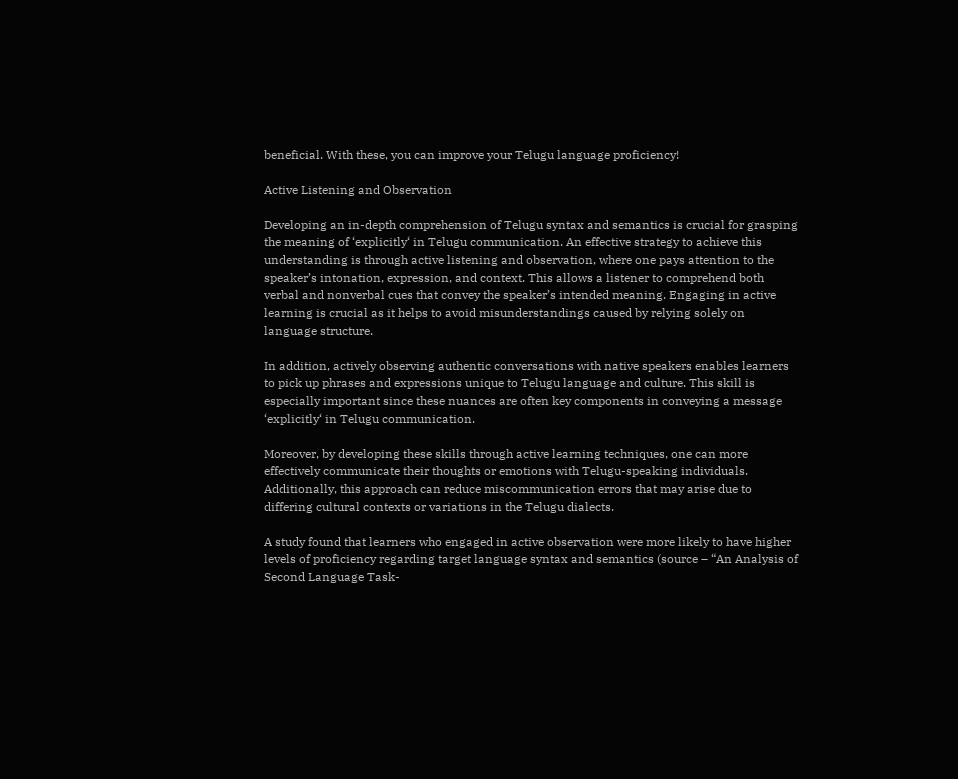beneficial. With these, you can improve your Telugu language proficiency!

Active Listening and Observation

Developing an in-depth comprehension of Telugu syntax and semantics is crucial for grasping the meaning of ‘explicitly‘ in Telugu communication. An effective strategy to achieve this understanding is through active listening and observation, where one pays attention to the speaker’s intonation, expression, and context. This allows a listener to comprehend both verbal and nonverbal cues that convey the speaker’s intended meaning. Engaging in active learning is crucial as it helps to avoid misunderstandings caused by relying solely on language structure.

In addition, actively observing authentic conversations with native speakers enables learners to pick up phrases and expressions unique to Telugu language and culture. This skill is especially important since these nuances are often key components in conveying a message ‘explicitly‘ in Telugu communication.

Moreover, by developing these skills through active learning techniques, one can more effectively communicate their thoughts or emotions with Telugu-speaking individuals. Additionally, this approach can reduce miscommunication errors that may arise due to differing cultural contexts or variations in the Telugu dialects.

A study found that learners who engaged in active observation were more likely to have higher levels of proficiency regarding target language syntax and semantics (source – “An Analysis of Second Language Task-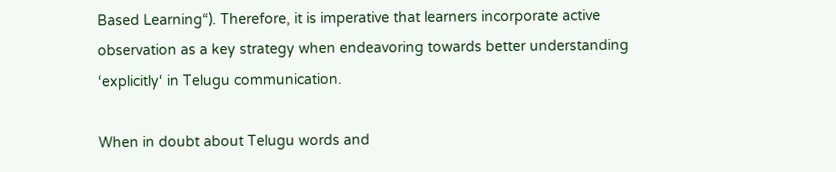Based Learning“). Therefore, it is imperative that learners incorporate active observation as a key strategy when endeavoring towards better understanding ‘explicitly‘ in Telugu communication.

When in doubt about Telugu words and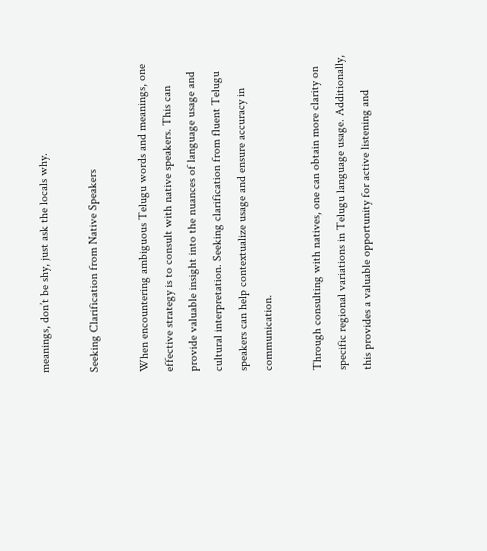meanings, don’t be shy, just ask the locals why.

Seeking Clarification from Native Speakers

When encountering ambiguous Telugu words and meanings, one effective strategy is to consult with native speakers. This can provide valuable insight into the nuances of language usage and cultural interpretation. Seeking clarification from fluent Telugu speakers can help contextualize usage and ensure accuracy in communication.

Through consulting with natives, one can obtain more clarity on specific regional variations in Telugu language usage. Additionally, this provides a valuable opportunity for active listening and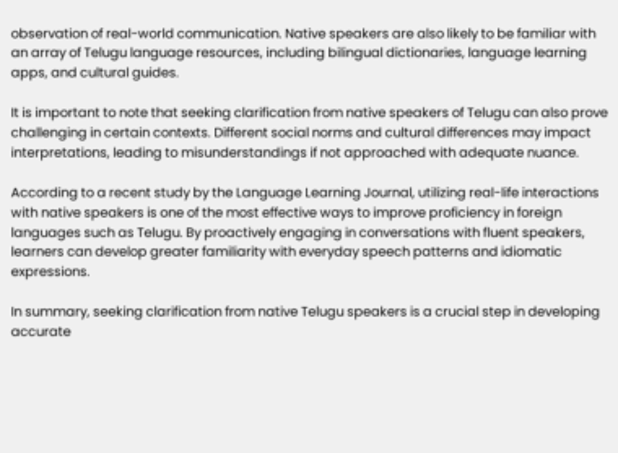observation of real-world communication. Native speakers are also likely to be familiar with an array of Telugu language resources, including bilingual dictionaries, language learning apps, and cultural guides.

It is important to note that seeking clarification from native speakers of Telugu can also prove challenging in certain contexts. Different social norms and cultural differences may impact interpretations, leading to misunderstandings if not approached with adequate nuance.

According to a recent study by the Language Learning Journal, utilizing real-life interactions with native speakers is one of the most effective ways to improve proficiency in foreign languages such as Telugu. By proactively engaging in conversations with fluent speakers, learners can develop greater familiarity with everyday speech patterns and idiomatic expressions.

In summary, seeking clarification from native Telugu speakers is a crucial step in developing accurate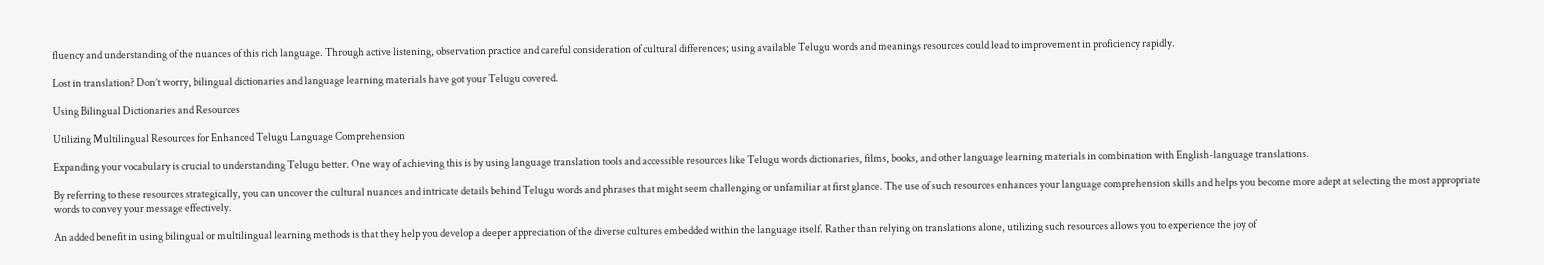fluency and understanding of the nuances of this rich language. Through active listening, observation practice and careful consideration of cultural differences; using available Telugu words and meanings resources could lead to improvement in proficiency rapidly.

Lost in translation? Don’t worry, bilingual dictionaries and language learning materials have got your Telugu covered.

Using Bilingual Dictionaries and Resources

Utilizing Multilingual Resources for Enhanced Telugu Language Comprehension

Expanding your vocabulary is crucial to understanding Telugu better. One way of achieving this is by using language translation tools and accessible resources like Telugu words dictionaries, films, books, and other language learning materials in combination with English-language translations.

By referring to these resources strategically, you can uncover the cultural nuances and intricate details behind Telugu words and phrases that might seem challenging or unfamiliar at first glance. The use of such resources enhances your language comprehension skills and helps you become more adept at selecting the most appropriate words to convey your message effectively.

An added benefit in using bilingual or multilingual learning methods is that they help you develop a deeper appreciation of the diverse cultures embedded within the language itself. Rather than relying on translations alone, utilizing such resources allows you to experience the joy of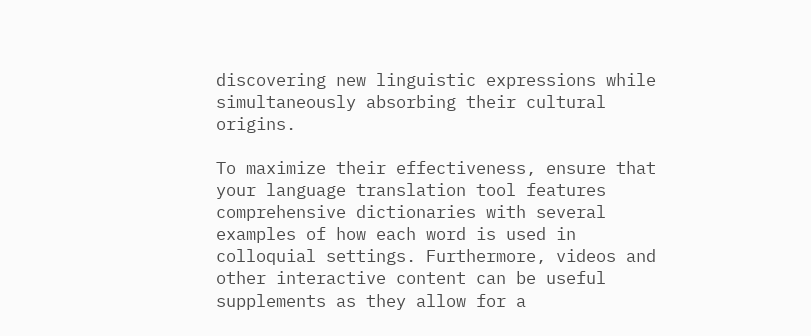discovering new linguistic expressions while simultaneously absorbing their cultural origins.

To maximize their effectiveness, ensure that your language translation tool features comprehensive dictionaries with several examples of how each word is used in colloquial settings. Furthermore, videos and other interactive content can be useful supplements as they allow for a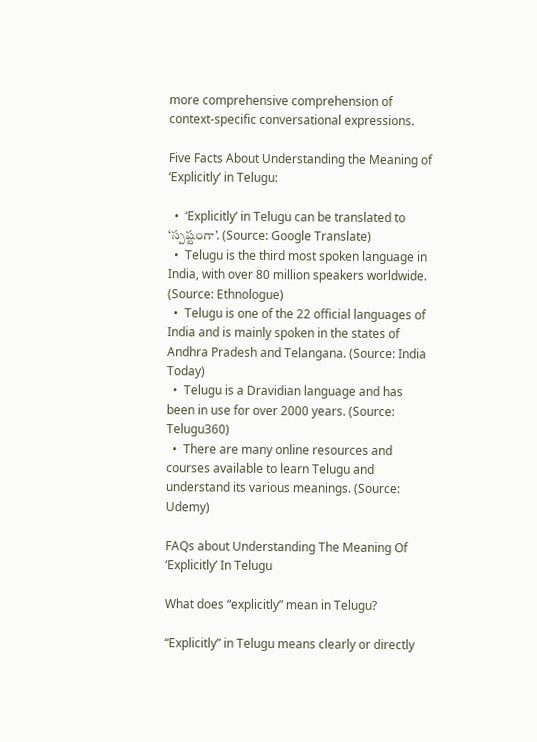more comprehensive comprehension of context-specific conversational expressions.

Five Facts About Understanding the Meaning of ‘Explicitly’ in Telugu:

  •  ‘Explicitly’ in Telugu can be translated to ‘స్పష్టంగా’. (Source: Google Translate)
  •  Telugu is the third most spoken language in India, with over 80 million speakers worldwide. (Source: Ethnologue)
  •  Telugu is one of the 22 official languages of India and is mainly spoken in the states of Andhra Pradesh and Telangana. (Source: India Today)
  •  Telugu is a Dravidian language and has been in use for over 2000 years. (Source: Telugu360)
  •  There are many online resources and courses available to learn Telugu and understand its various meanings. (Source: Udemy)

FAQs about Understanding The Meaning Of ‘Explicitly’ In Telugu

What does “explicitly” mean in Telugu?

“Explicitly” in Telugu means clearly or directly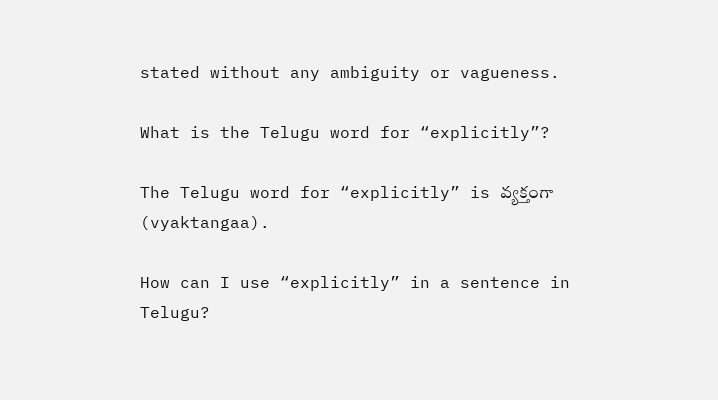stated without any ambiguity or vagueness.

What is the Telugu word for “explicitly”?

The Telugu word for “explicitly” is వ్యక్తంగా (vyaktangaa).

How can I use “explicitly” in a sentence in Telugu?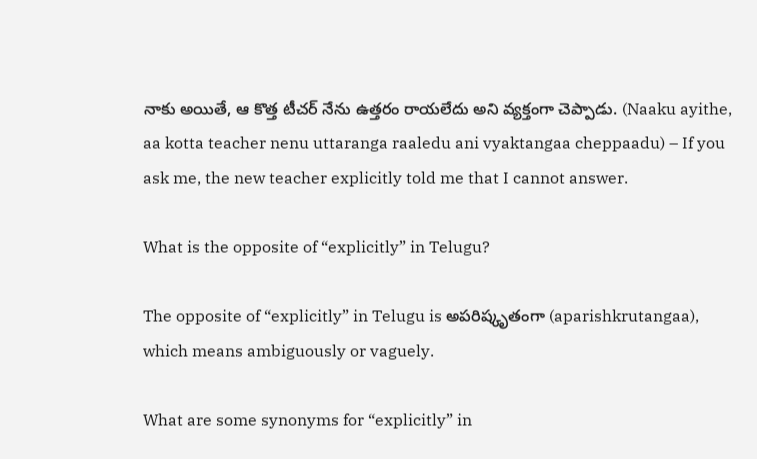నాకు అయితే, ఆ కొత్త టీచర్ నేను ఉత్తరం రాయలేదు అని వ్యక్తంగా చెప్పాడు. (Naaku ayithe, aa kotta teacher nenu uttaranga raaledu ani vyaktangaa cheppaadu) – If you ask me, the new teacher explicitly told me that I cannot answer.

What is the opposite of “explicitly” in Telugu?

The opposite of “explicitly” in Telugu is అపరిష్కృతంగా (aparishkrutangaa), which means ambiguously or vaguely.

What are some synonyms for “explicitly” in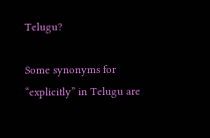Telugu?

Some synonyms for “explicitly” in Telugu are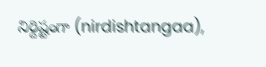నిర్దిష్టంగా (nirdishtangaa),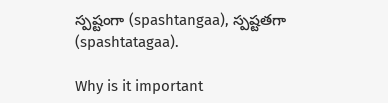స్పష్టంగా (spashtangaa), స్పష్టతగా (spashtatagaa).

Why is it important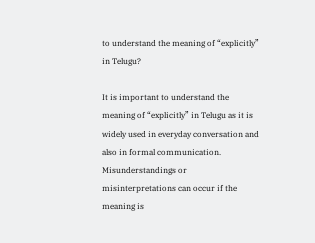to understand the meaning of “explicitly” in Telugu?

It is important to understand the meaning of “explicitly” in Telugu as it is widely used in everyday conversation and also in formal communication. Misunderstandings or misinterpretations can occur if the meaning is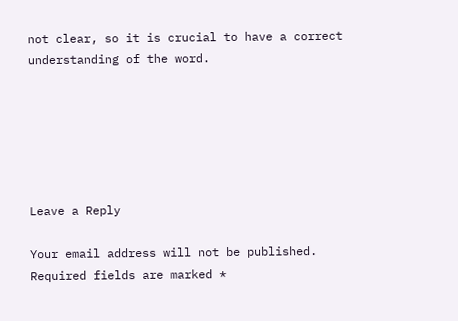not clear, so it is crucial to have a correct understanding of the word.






Leave a Reply

Your email address will not be published. Required fields are marked *